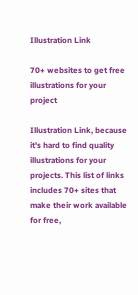Illustration Link

70+ websites to get free illustrations for your project

Illustration Link, because it's hard to find quality illustrations for your projects. This list of links includes 70+ sites that make their work available for free,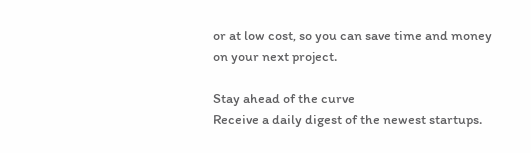or at low cost, so you can save time and money on your next project.

Stay ahead of the curve
Receive a daily digest of the newest startups.